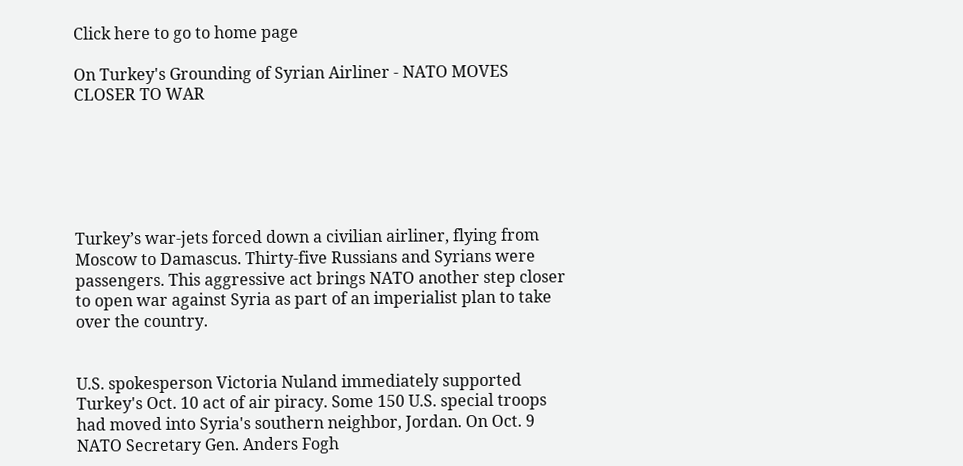Click here to go to home page

On Turkey's Grounding of Syrian Airliner - NATO MOVES CLOSER TO WAR






Turkey’s war-jets forced down a civilian airliner, flying from Moscow to Damascus. Thirty-five Russians and Syrians were passengers. This aggressive act brings NATO another step closer to open war against Syria as part of an imperialist plan to take over the country.


U.S. spokesperson Victoria Nuland immediately supported Turkey's Oct. 10 act of air piracy. Some 150 U.S. special troops had moved into Syria's southern neighbor, Jordan. On Oct. 9 NATO Secretary Gen. Anders Fogh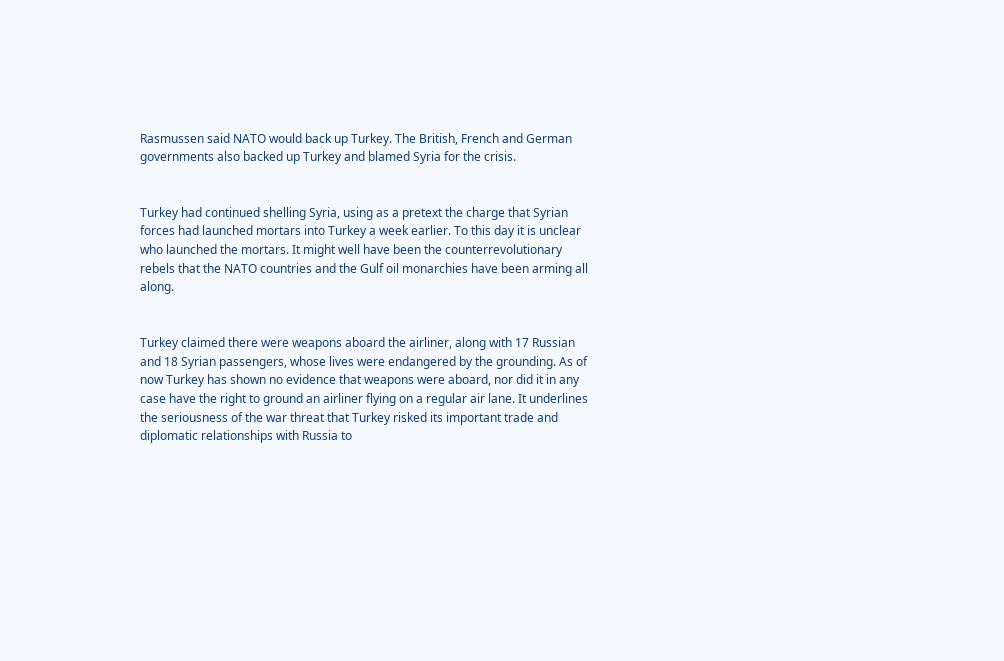Rasmussen said NATO would back up Turkey. The British, French and German governments also backed up Turkey and blamed Syria for the crisis.


Turkey had continued shelling Syria, using as a pretext the charge that Syrian forces had launched mortars into Turkey a week earlier. To this day it is unclear who launched the mortars. It might well have been the counterrevolutionary rebels that the NATO countries and the Gulf oil monarchies have been arming all along.


Turkey claimed there were weapons aboard the airliner, along with 17 Russian and 18 Syrian passengers, whose lives were endangered by the grounding. As of now Turkey has shown no evidence that weapons were aboard, nor did it in any case have the right to ground an airliner flying on a regular air lane. It underlines the seriousness of the war threat that Turkey risked its important trade and diplomatic relationships with Russia to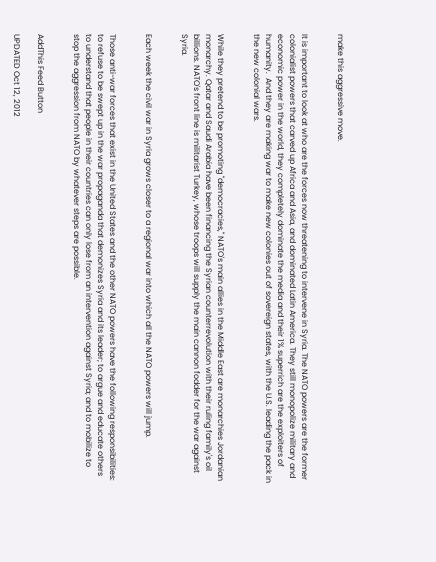make this aggressive move.


It is important to look at who are the forces now threatening to intervene in Syria. The NATO powers are the former colonialist powers that carved up Africa and Asia, and dominated Latin America. They still monopolize military and economic power in the world, they completely dominate the media and their 1% superrich are the exploiters of humanity.  And they are making war to make new colonies out of sovereign states, with the U.S. leading the pack in the new colonial wars.


While they pretend to be promoting "democracies," NATO's main allies in the Middle East are monarchies Jordanian monarchy. Qatar and Saudi Arabia have been financing the Syrian counterrevolution with their ruling family's oil billions. NATO's front line is militarist Turkey, whose troops will supply the main cannon fodder for the war against Syria.


Each week the civil war in Syria grows closer to a regional war into which all the NATO powers will jump.


Those anti-war forces that exist in the United States and the other NATO powers have the following responsibilities: to refuse to be swept up in the war propaganda that demonizes Syria and its leader; to argue and educate others to understand that people in their countries can only lose from an intervention against Syria; and to mobilize to stop the aggression from NATO by whatever steps are possible.


AddThis Feed Button

UPDATED Oct 12, 2012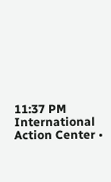11:37 PM
International Action Center •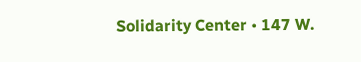Solidarity Center • 147 W.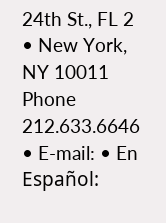24th St., FL 2 • New York, NY 10011
Phone 212.633.6646 • E-mail: • En Español: